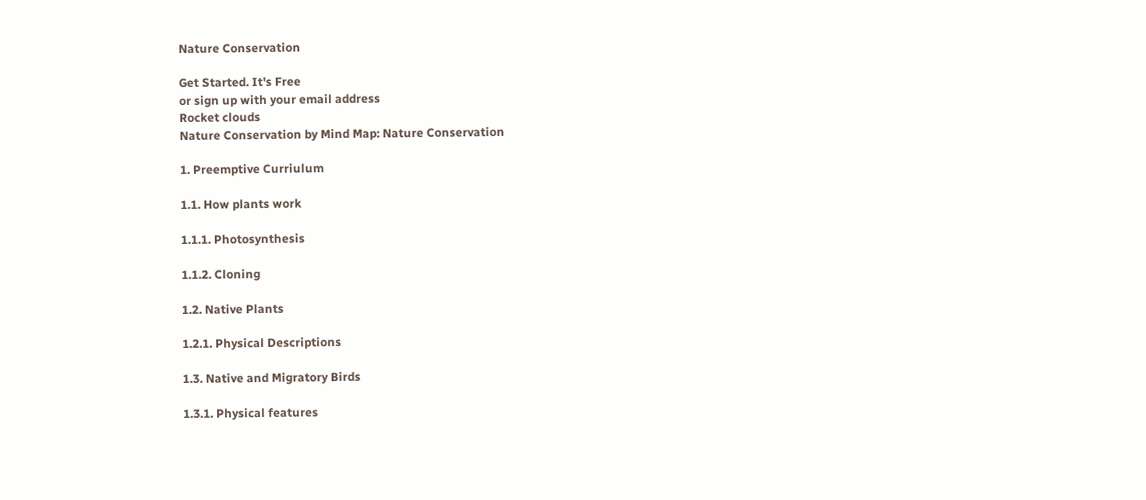Nature Conservation

Get Started. It's Free
or sign up with your email address
Rocket clouds
Nature Conservation by Mind Map: Nature Conservation

1. Preemptive Curriulum

1.1. How plants work

1.1.1. Photosynthesis

1.1.2. Cloning

1.2. Native Plants

1.2.1. Physical Descriptions

1.3. Native and Migratory Birds

1.3.1. Physical features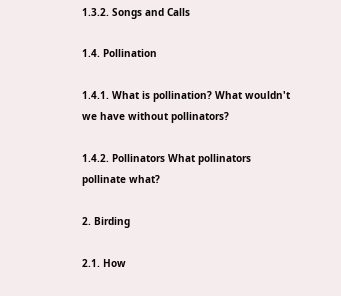1.3.2. Songs and Calls

1.4. Pollination

1.4.1. What is pollination? What wouldn't we have without pollinators?

1.4.2. Pollinators What pollinators pollinate what?

2. Birding

2.1. How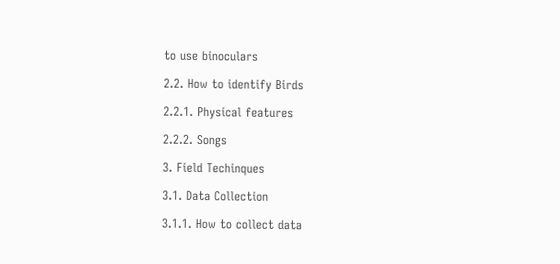to use binoculars

2.2. How to identify Birds

2.2.1. Physical features

2.2.2. Songs

3. Field Techinques

3.1. Data Collection

3.1.1. How to collect data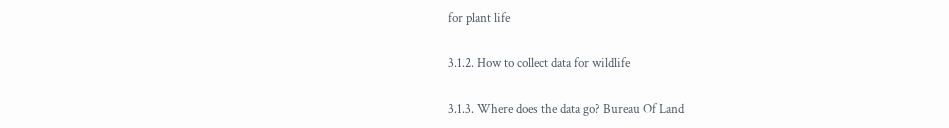for plant life

3.1.2. How to collect data for wildlife

3.1.3. Where does the data go? Bureau Of Land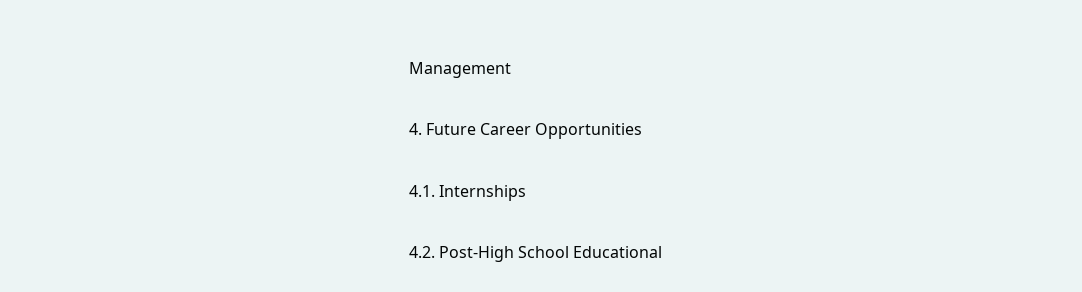Management

4. Future Career Opportunities

4.1. Internships

4.2. Post-High School Educational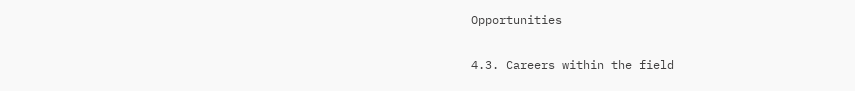Opportunities

4.3. Careers within the field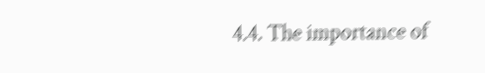4.4. The importance of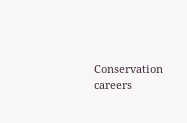Conservation careers